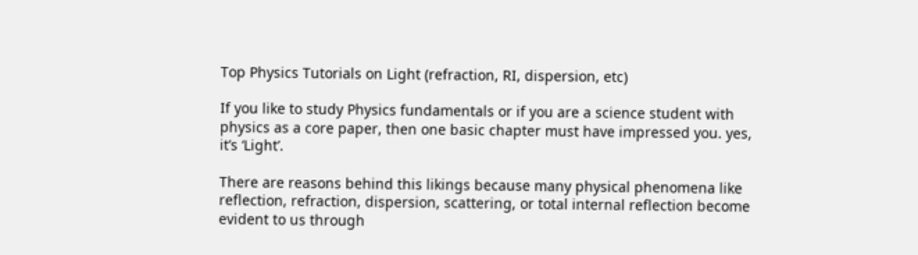Top Physics Tutorials on Light (refraction, RI, dispersion, etc)

If you like to study Physics fundamentals or if you are a science student with physics as a core paper, then one basic chapter must have impressed you. yes, it’s ‘Light’.

There are reasons behind this likings because many physical phenomena like reflection, refraction, dispersion, scattering, or total internal reflection become evident to us through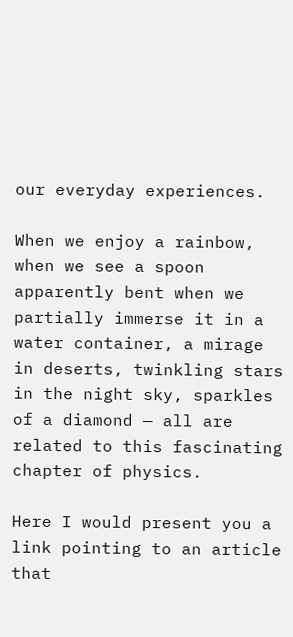our everyday experiences.

When we enjoy a rainbow, when we see a spoon apparently bent when we partially immerse it in a water container, a mirage in deserts, twinkling stars in the night sky, sparkles of a diamond — all are related to this fascinating chapter of physics.

Here I would present you a link pointing to an article that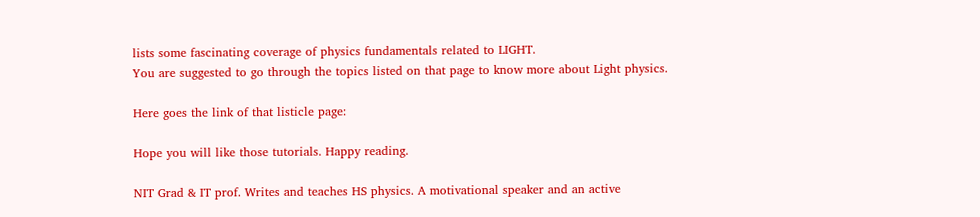lists some fascinating coverage of physics fundamentals related to LIGHT.
You are suggested to go through the topics listed on that page to know more about Light physics.

Here goes the link of that listicle page:

Hope you will like those tutorials. Happy reading.

NIT Grad & IT prof. Writes and teaches HS physics. A motivational speaker and an active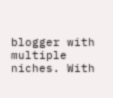blogger with multiple niches. With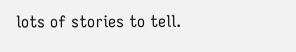lots of stories to tell.